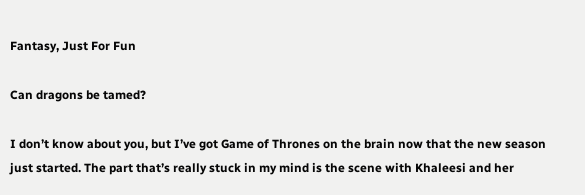Fantasy, Just For Fun

Can dragons be tamed?

I don’t know about you, but I’ve got Game of Thrones on the brain now that the new season just started. The part that’s really stuck in my mind is the scene with Khaleesi and her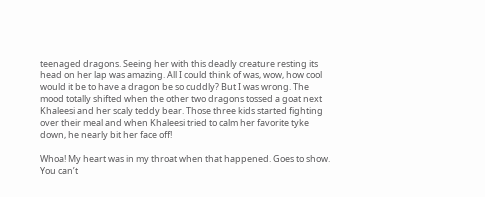teenaged dragons. Seeing her with this deadly creature resting its head on her lap was amazing. All I could think of was, wow, how cool would it be to have a dragon be so cuddly? But I was wrong. The mood totally shifted when the other two dragons tossed a goat next Khaleesi and her scaly teddy bear. Those three kids started fighting over their meal and when Khaleesi tried to calm her favorite tyke down, he nearly bit her face off!

Whoa! My heart was in my throat when that happened. Goes to show. You can’t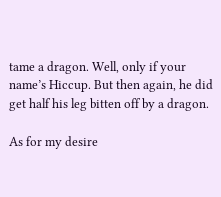tame a dragon. Well, only if your name’s Hiccup. But then again, he did get half his leg bitten off by a dragon.

As for my desire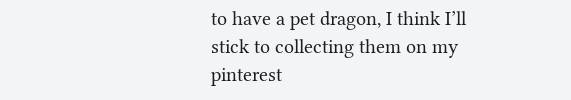to have a pet dragon, I think I’ll stick to collecting them on my pinterest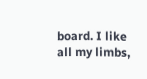board. I like all my limbs,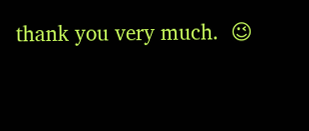thank you very much.  😉